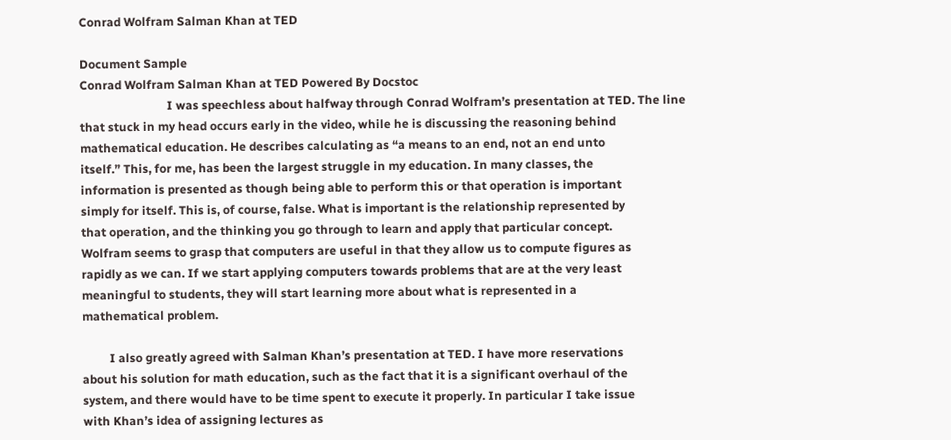Conrad Wolfram Salman Khan at TED

Document Sample
Conrad Wolfram Salman Khan at TED Powered By Docstoc
                             I was speechless about halfway through Conrad Wolfram’s presentation at TED. The line
that stuck in my head occurs early in the video, while he is discussing the reasoning behind
mathematical education. He describes calculating as “a means to an end, not an end unto
itself.” This, for me, has been the largest struggle in my education. In many classes, the
information is presented as though being able to perform this or that operation is important
simply for itself. This is, of course, false. What is important is the relationship represented by
that operation, and the thinking you go through to learn and apply that particular concept.
Wolfram seems to grasp that computers are useful in that they allow us to compute figures as
rapidly as we can. If we start applying computers towards problems that are at the very least
meaningful to students, they will start learning more about what is represented in a
mathematical problem.

         I also greatly agreed with Salman Khan’s presentation at TED. I have more reservations
about his solution for math education, such as the fact that it is a significant overhaul of the
system, and there would have to be time spent to execute it properly. In particular I take issue
with Khan’s idea of assigning lectures as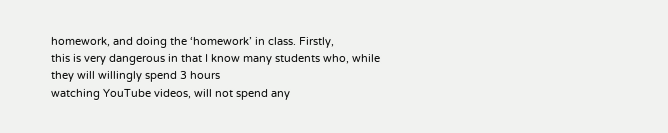homework, and doing the ‘homework’ in class. Firstly,
this is very dangerous in that I know many students who, while they will willingly spend 3 hours
watching YouTube videos, will not spend any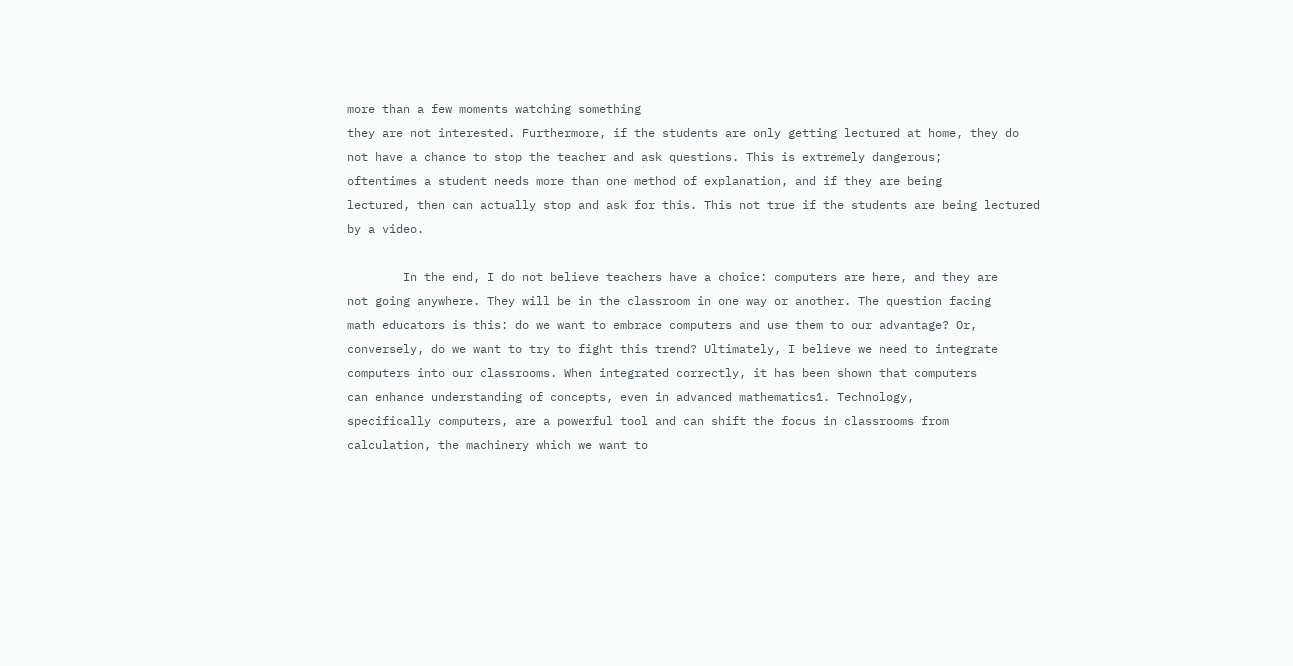more than a few moments watching something
they are not interested. Furthermore, if the students are only getting lectured at home, they do
not have a chance to stop the teacher and ask questions. This is extremely dangerous;
oftentimes a student needs more than one method of explanation, and if they are being
lectured, then can actually stop and ask for this. This not true if the students are being lectured
by a video.

        In the end, I do not believe teachers have a choice: computers are here, and they are
not going anywhere. They will be in the classroom in one way or another. The question facing
math educators is this: do we want to embrace computers and use them to our advantage? Or,
conversely, do we want to try to fight this trend? Ultimately, I believe we need to integrate
computers into our classrooms. When integrated correctly, it has been shown that computers
can enhance understanding of concepts, even in advanced mathematics1. Technology,
specifically computers, are a powerful tool and can shift the focus in classrooms from
calculation, the machinery which we want to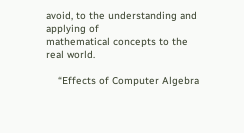avoid, to the understanding and applying of
mathematical concepts to the real world.

    “Effects of Computer Algebra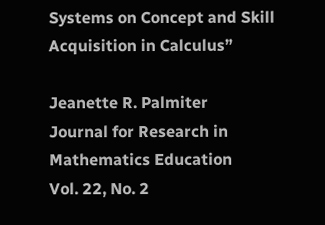Systems on Concept and Skill Acquisition in Calculus”

Jeanette R. Palmiter
Journal for Research in Mathematics Education
Vol. 22, No. 2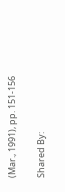(Mar., 1991), pp. 151-156

Shared By: